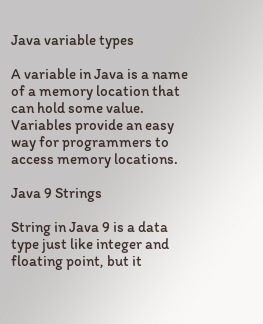Java variable types

A variable in Java is a name of a memory location that can hold some value. Variables provide an easy way for programmers to access memory locations.

Java 9 Strings

String in Java 9 is a data type just like integer and floating point, but it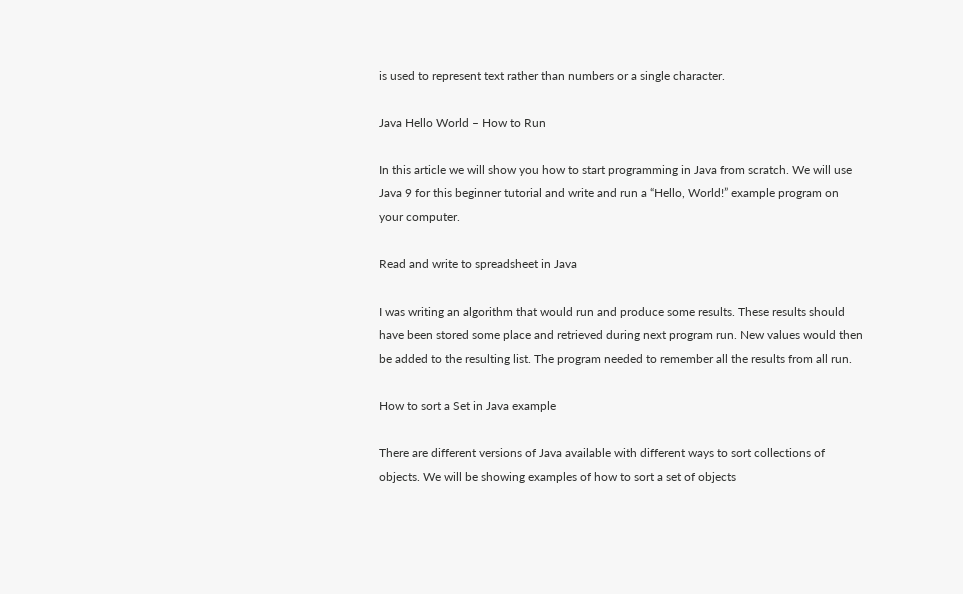is used to represent text rather than numbers or a single character.

Java Hello World – How to Run

In this article we will show you how to start programming in Java from scratch. We will use Java 9 for this beginner tutorial and write and run a “Hello, World!” example program on your computer.

Read and write to spreadsheet in Java

I was writing an algorithm that would run and produce some results. These results should have been stored some place and retrieved during next program run. New values would then be added to the resulting list. The program needed to remember all the results from all run.

How to sort a Set in Java example

There are different versions of Java available with different ways to sort collections of objects. We will be showing examples of how to sort a set of objects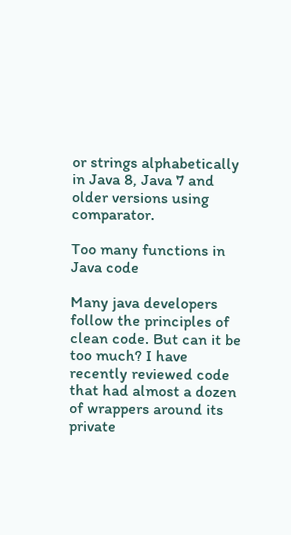or strings alphabetically in Java 8, Java 7 and older versions using comparator.

Too many functions in Java code

Many java developers follow the principles of clean code. But can it be too much? I have recently reviewed code that had almost a dozen of wrappers around its private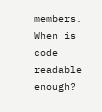members. When is code readable enough?